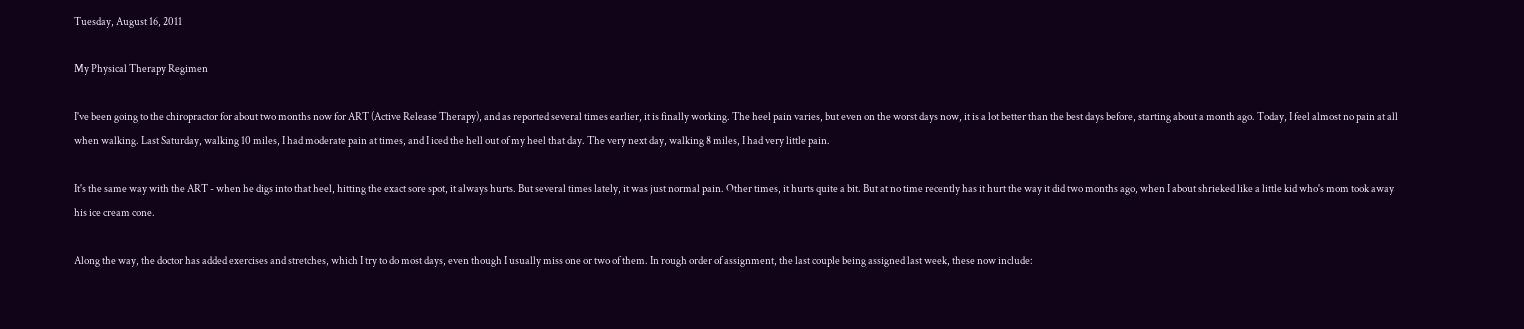Tuesday, August 16, 2011

My Physical Therapy Regimen

I've been going to the chiropractor for about two months now for ART (Active Release Therapy), and as reported several times earlier, it is finally working. The heel pain varies, but even on the worst days now, it is a lot better than the best days before, starting about a month ago. Today, I feel almost no pain at all when walking. Last Saturday, walking 10 miles, I had moderate pain at times, and I iced the hell out of my heel that day. The very next day, walking 8 miles, I had very little pain.

It's the same way with the ART - when he digs into that heel, hitting the exact sore spot, it always hurts. But several times lately, it was just normal pain. Other times, it hurts quite a bit. But at no time recently has it hurt the way it did two months ago, when I about shrieked like a little kid who's mom took away his ice cream cone.

Along the way, the doctor has added exercises and stretches, which I try to do most days, even though I usually miss one or two of them. In rough order of assignment, the last couple being assigned last week, these now include: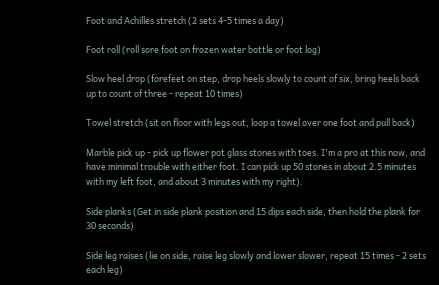Foot and Achilles stretch (2 sets 4-5 times a day)

Foot roll (roll sore foot on frozen water bottle or foot log)

Slow heel drop (forefeet on step, drop heels slowly to count of six, bring heels back up to count of three - repeat 10 times)

Towel stretch (sit on floor with legs out, loop a towel over one foot and pull back)

Marble pick up - pick up flower pot glass stones with toes. I'm a pro at this now, and have minimal trouble with either foot. I can pick up 50 stones in about 2.5 minutes with my left foot, and about 3 minutes with my right).

Side planks (Get in side plank position and 15 dips each side, then hold the plank for 30 seconds)

Side leg raises (lie on side, raise leg slowly and lower slower, repeat 15 times - 2 sets each leg)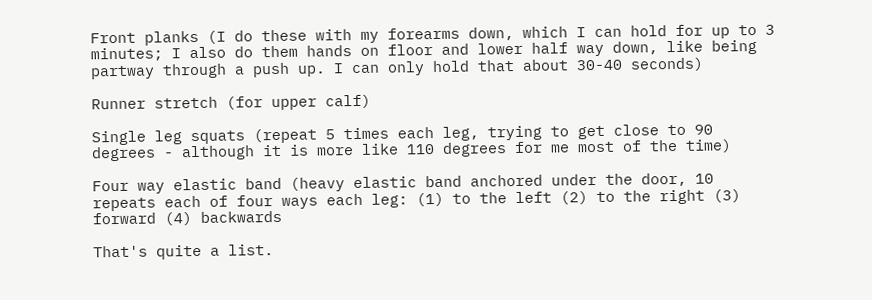Front planks (I do these with my forearms down, which I can hold for up to 3 minutes; I also do them hands on floor and lower half way down, like being partway through a push up. I can only hold that about 30-40 seconds)

Runner stretch (for upper calf)

Single leg squats (repeat 5 times each leg, trying to get close to 90 degrees - although it is more like 110 degrees for me most of the time)

Four way elastic band (heavy elastic band anchored under the door, 10 repeats each of four ways each leg: (1) to the left (2) to the right (3) forward (4) backwards

That's quite a list.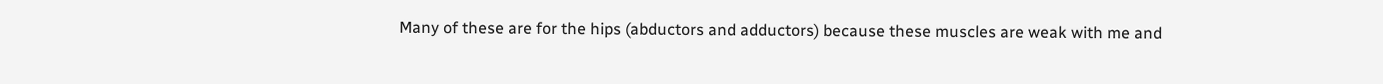Many of these are for the hips (abductors and adductors) because these muscles are weak with me and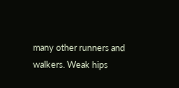many other runners and walkers. Weak hips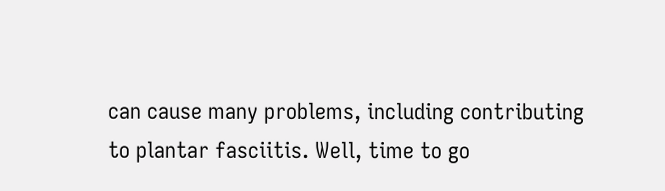can cause many problems, including contributing to plantar fasciitis. Well, time to go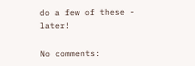do a few of these - later!

No comments: